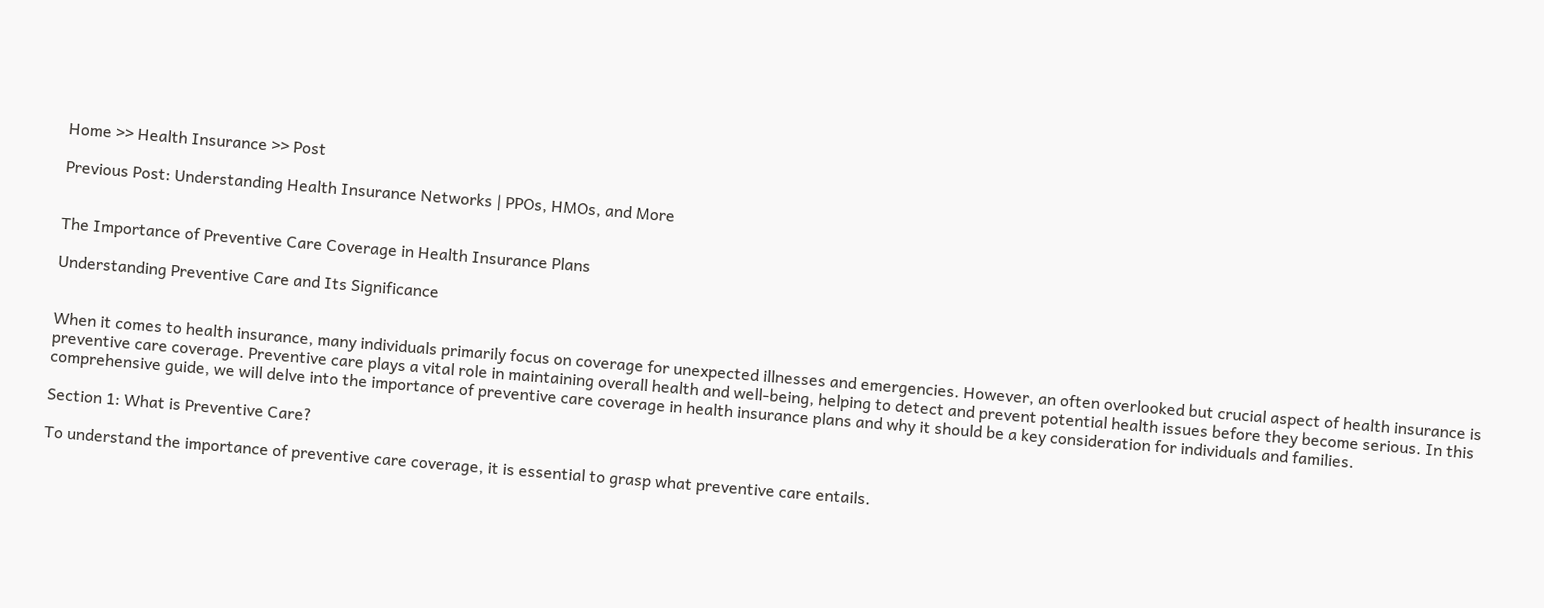Home >> Health Insurance >> Post

Previous Post: Understanding Health Insurance Networks | PPOs, HMOs, and More


The Importance of Preventive Care Coverage in Health Insurance Plans

Understanding Preventive Care and Its Significance


When it comes to health insurance, many individuals primarily focus on coverage for unexpected illnesses and emergencies. However, an often overlooked but crucial aspect of health insurance is preventive care coverage. Preventive care plays a vital role in maintaining overall health and well-being, helping to detect and prevent potential health issues before they become serious. In this comprehensive guide, we will delve into the importance of preventive care coverage in health insurance plans and why it should be a key consideration for individuals and families.

Section 1: What is Preventive Care?

To understand the importance of preventive care coverage, it is essential to grasp what preventive care entails.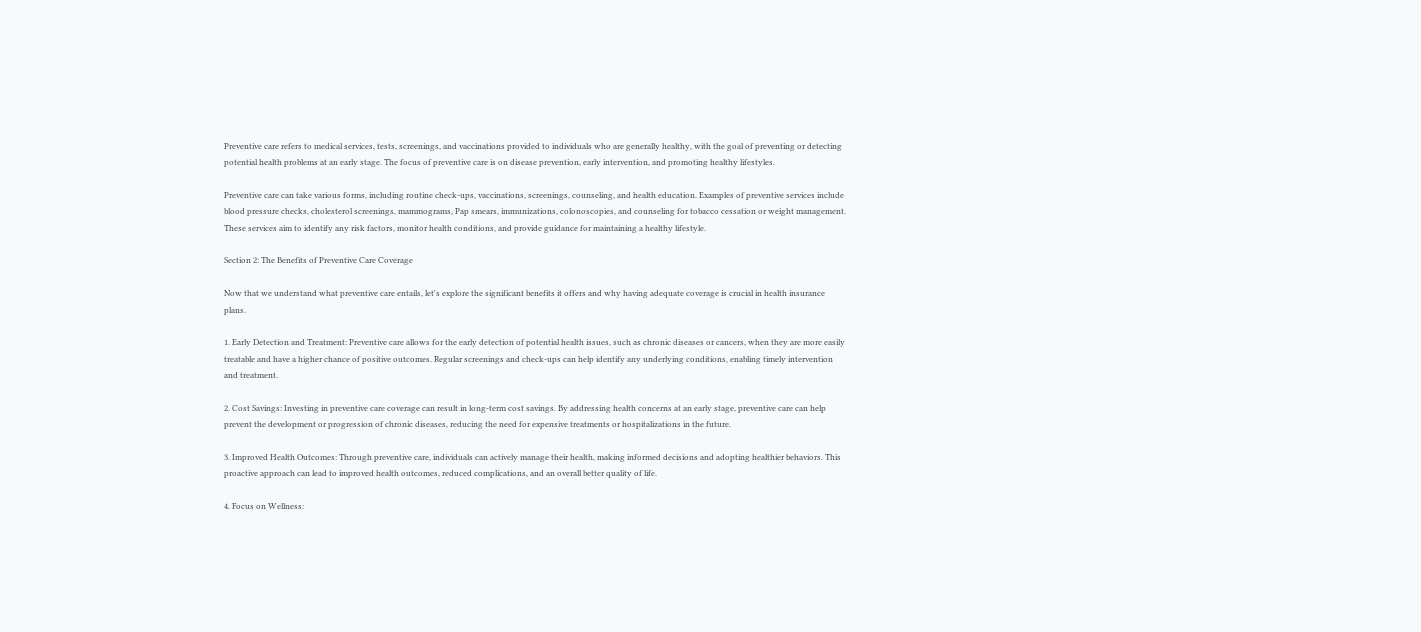Preventive care refers to medical services, tests, screenings, and vaccinations provided to individuals who are generally healthy, with the goal of preventing or detecting potential health problems at an early stage. The focus of preventive care is on disease prevention, early intervention, and promoting healthy lifestyles.

Preventive care can take various forms, including routine check-ups, vaccinations, screenings, counseling, and health education. Examples of preventive services include blood pressure checks, cholesterol screenings, mammograms, Pap smears, immunizations, colonoscopies, and counseling for tobacco cessation or weight management. These services aim to identify any risk factors, monitor health conditions, and provide guidance for maintaining a healthy lifestyle.

Section 2: The Benefits of Preventive Care Coverage

Now that we understand what preventive care entails, let's explore the significant benefits it offers and why having adequate coverage is crucial in health insurance plans.

1. Early Detection and Treatment: Preventive care allows for the early detection of potential health issues, such as chronic diseases or cancers, when they are more easily treatable and have a higher chance of positive outcomes. Regular screenings and check-ups can help identify any underlying conditions, enabling timely intervention and treatment.

2. Cost Savings: Investing in preventive care coverage can result in long-term cost savings. By addressing health concerns at an early stage, preventive care can help prevent the development or progression of chronic diseases, reducing the need for expensive treatments or hospitalizations in the future.

3. Improved Health Outcomes: Through preventive care, individuals can actively manage their health, making informed decisions and adopting healthier behaviors. This proactive approach can lead to improved health outcomes, reduced complications, and an overall better quality of life.

4. Focus on Wellness: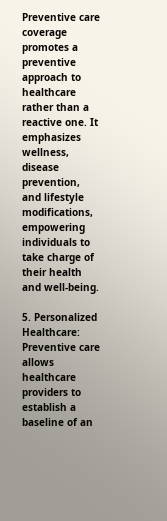Preventive care coverage promotes a preventive approach to healthcare rather than a reactive one. It emphasizes wellness, disease prevention, and lifestyle modifications, empowering individuals to take charge of their health and well-being.

5. Personalized Healthcare: Preventive care allows healthcare providers to establish a baseline of an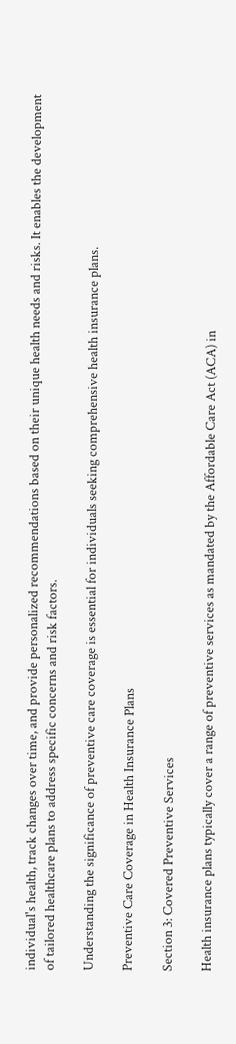individual's health, track changes over time, and provide personalized recommendations based on their unique health needs and risks. It enables the development of tailored healthcare plans to address specific concerns and risk factors.

Understanding the significance of preventive care coverage is essential for individuals seeking comprehensive health insurance plans.

Preventive Care Coverage in Health Insurance Plans

Section 3: Covered Preventive Services

Health insurance plans typically cover a range of preventive services as mandated by the Affordable Care Act (ACA) in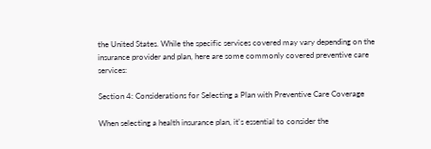the United States. While the specific services covered may vary depending on the insurance provider and plan, here are some commonly covered preventive care services:

Section 4: Considerations for Selecting a Plan with Preventive Care Coverage

When selecting a health insurance plan, it's essential to consider the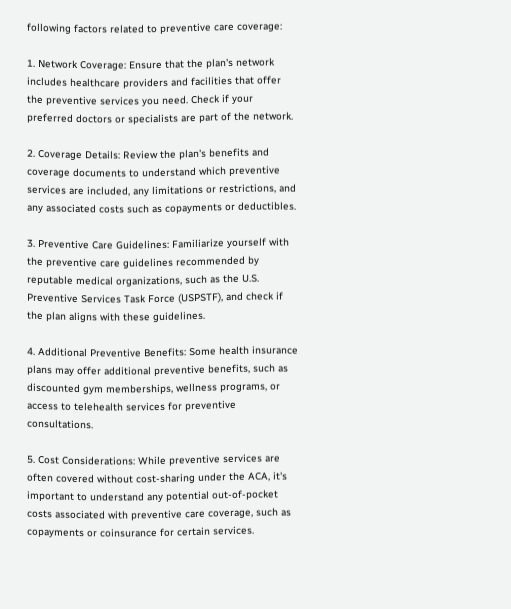following factors related to preventive care coverage:

1. Network Coverage: Ensure that the plan's network includes healthcare providers and facilities that offer the preventive services you need. Check if your preferred doctors or specialists are part of the network.

2. Coverage Details: Review the plan's benefits and coverage documents to understand which preventive services are included, any limitations or restrictions, and any associated costs such as copayments or deductibles.

3. Preventive Care Guidelines: Familiarize yourself with the preventive care guidelines recommended by reputable medical organizations, such as the U.S. Preventive Services Task Force (USPSTF), and check if the plan aligns with these guidelines.

4. Additional Preventive Benefits: Some health insurance plans may offer additional preventive benefits, such as discounted gym memberships, wellness programs, or access to telehealth services for preventive consultations.

5. Cost Considerations: While preventive services are often covered without cost-sharing under the ACA, it's important to understand any potential out-of-pocket costs associated with preventive care coverage, such as copayments or coinsurance for certain services.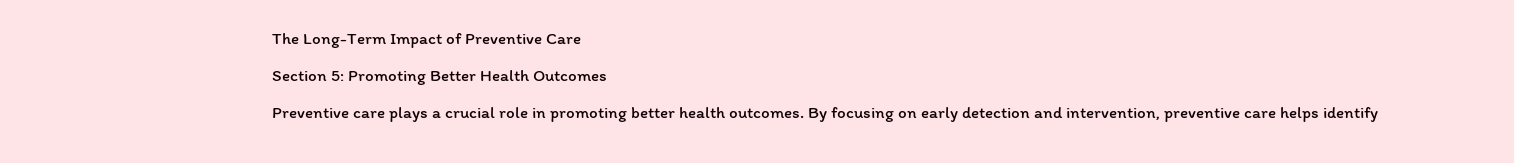The Long-Term Impact of Preventive Care

Section 5: Promoting Better Health Outcomes

Preventive care plays a crucial role in promoting better health outcomes. By focusing on early detection and intervention, preventive care helps identify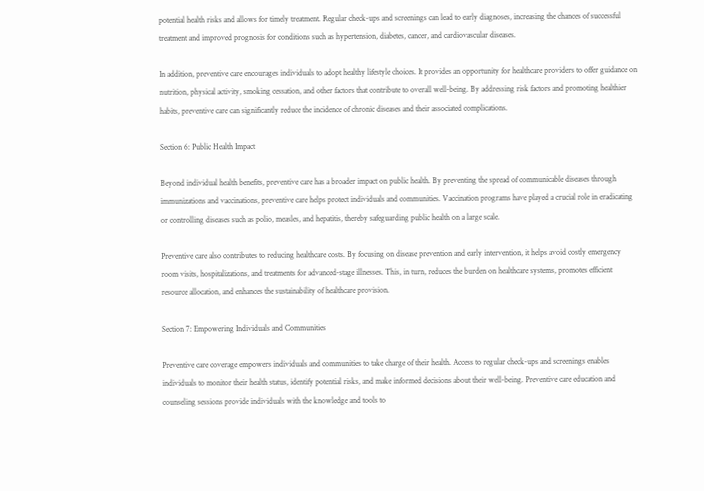potential health risks and allows for timely treatment. Regular check-ups and screenings can lead to early diagnoses, increasing the chances of successful treatment and improved prognosis for conditions such as hypertension, diabetes, cancer, and cardiovascular diseases.

In addition, preventive care encourages individuals to adopt healthy lifestyle choices. It provides an opportunity for healthcare providers to offer guidance on nutrition, physical activity, smoking cessation, and other factors that contribute to overall well-being. By addressing risk factors and promoting healthier habits, preventive care can significantly reduce the incidence of chronic diseases and their associated complications.

Section 6: Public Health Impact

Beyond individual health benefits, preventive care has a broader impact on public health. By preventing the spread of communicable diseases through immunizations and vaccinations, preventive care helps protect individuals and communities. Vaccination programs have played a crucial role in eradicating or controlling diseases such as polio, measles, and hepatitis, thereby safeguarding public health on a large scale.

Preventive care also contributes to reducing healthcare costs. By focusing on disease prevention and early intervention, it helps avoid costly emergency room visits, hospitalizations, and treatments for advanced-stage illnesses. This, in turn, reduces the burden on healthcare systems, promotes efficient resource allocation, and enhances the sustainability of healthcare provision.

Section 7: Empowering Individuals and Communities

Preventive care coverage empowers individuals and communities to take charge of their health. Access to regular check-ups and screenings enables individuals to monitor their health status, identify potential risks, and make informed decisions about their well-being. Preventive care education and counseling sessions provide individuals with the knowledge and tools to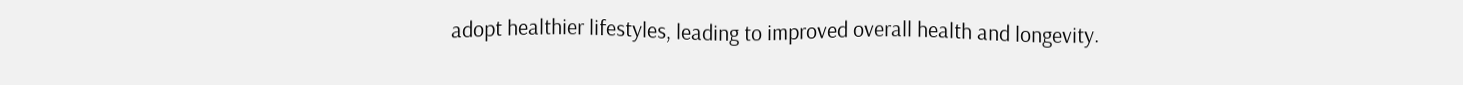adopt healthier lifestyles, leading to improved overall health and longevity.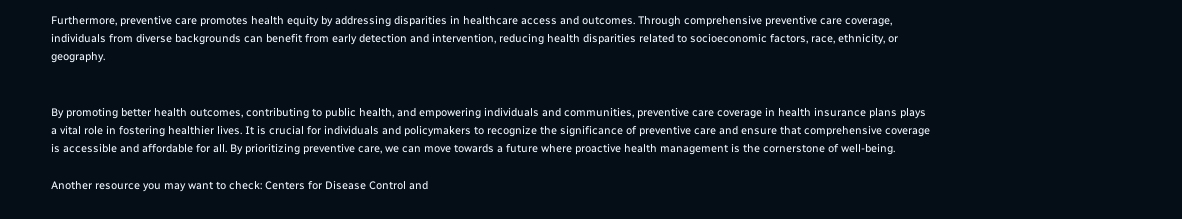Furthermore, preventive care promotes health equity by addressing disparities in healthcare access and outcomes. Through comprehensive preventive care coverage, individuals from diverse backgrounds can benefit from early detection and intervention, reducing health disparities related to socioeconomic factors, race, ethnicity, or geography.


By promoting better health outcomes, contributing to public health, and empowering individuals and communities, preventive care coverage in health insurance plans plays a vital role in fostering healthier lives. It is crucial for individuals and policymakers to recognize the significance of preventive care and ensure that comprehensive coverage is accessible and affordable for all. By prioritizing preventive care, we can move towards a future where proactive health management is the cornerstone of well-being.

Another resource you may want to check: Centers for Disease Control and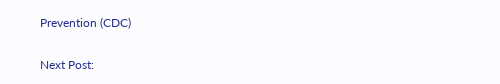Prevention (CDC)

Next Post: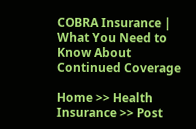COBRA Insurance | What You Need to Know About Continued Coverage

Home >> Health Insurance >> Post